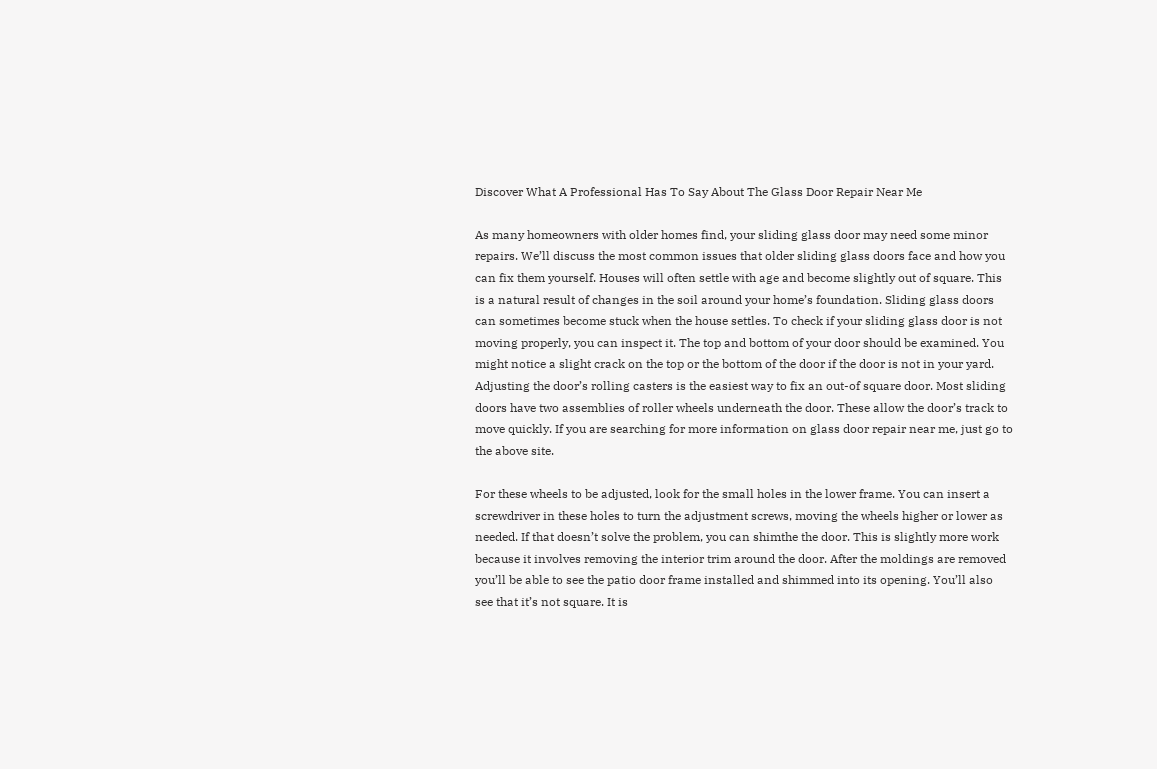Discover What A Professional Has To Say About The Glass Door Repair Near Me

As many homeowners with older homes find, your sliding glass door may need some minor repairs. We’ll discuss the most common issues that older sliding glass doors face and how you can fix them yourself. Houses will often settle with age and become slightly out of square. This is a natural result of changes in the soil around your home’s foundation. Sliding glass doors can sometimes become stuck when the house settles. To check if your sliding glass door is not moving properly, you can inspect it. The top and bottom of your door should be examined. You might notice a slight crack on the top or the bottom of the door if the door is not in your yard. Adjusting the door’s rolling casters is the easiest way to fix an out-of square door. Most sliding doors have two assemblies of roller wheels underneath the door. These allow the door’s track to move quickly. If you are searching for more information on glass door repair near me, just go to the above site.

For these wheels to be adjusted, look for the small holes in the lower frame. You can insert a screwdriver in these holes to turn the adjustment screws, moving the wheels higher or lower as needed. If that doesn’t solve the problem, you can shimthe the door. This is slightly more work because it involves removing the interior trim around the door. After the moldings are removed you’ll be able to see the patio door frame installed and shimmed into its opening. You’ll also see that it’s not square. It is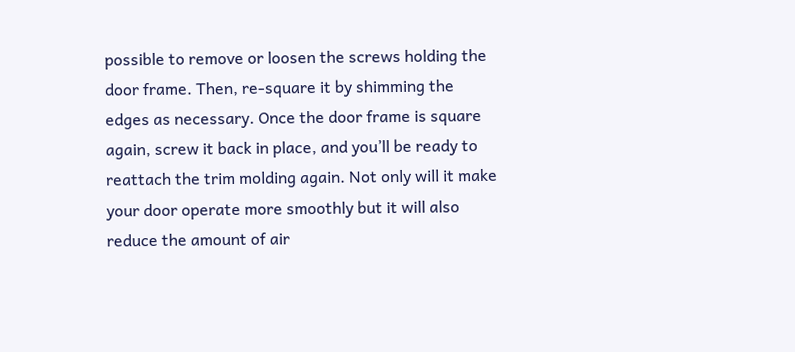possible to remove or loosen the screws holding the door frame. Then, re-square it by shimming the edges as necessary. Once the door frame is square again, screw it back in place, and you’ll be ready to reattach the trim molding again. Not only will it make your door operate more smoothly but it will also reduce the amount of air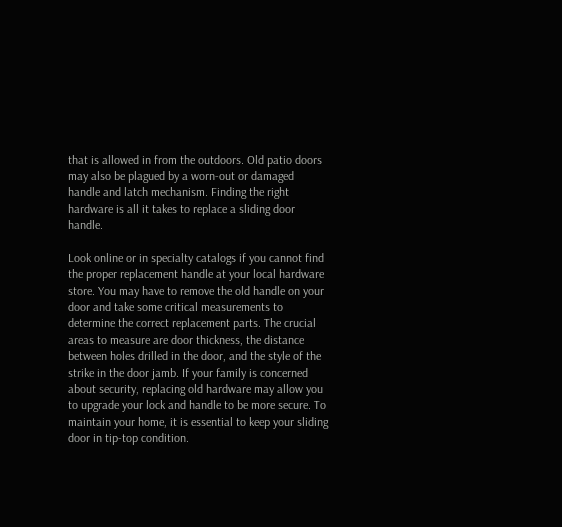that is allowed in from the outdoors. Old patio doors may also be plagued by a worn-out or damaged handle and latch mechanism. Finding the right hardware is all it takes to replace a sliding door handle.

Look online or in specialty catalogs if you cannot find the proper replacement handle at your local hardware store. You may have to remove the old handle on your door and take some critical measurements to determine the correct replacement parts. The crucial areas to measure are door thickness, the distance between holes drilled in the door, and the style of the strike in the door jamb. If your family is concerned about security, replacing old hardware may allow you to upgrade your lock and handle to be more secure. To maintain your home, it is essential to keep your sliding door in tip-top condition.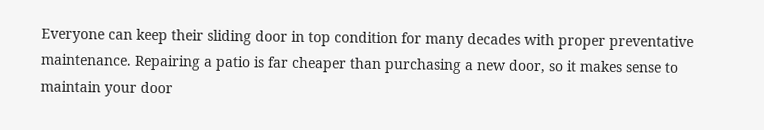Everyone can keep their sliding door in top condition for many decades with proper preventative maintenance. Repairing a patio is far cheaper than purchasing a new door, so it makes sense to maintain your door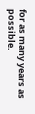for as many years as possible.